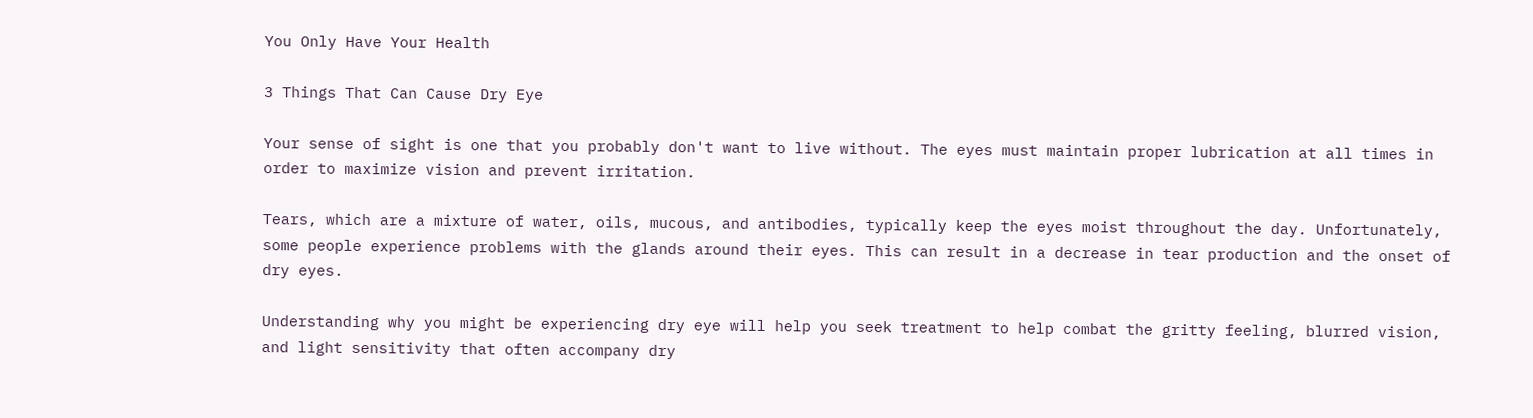You Only Have Your Health

3 Things That Can Cause Dry Eye

Your sense of sight is one that you probably don't want to live without. The eyes must maintain proper lubrication at all times in order to maximize vision and prevent irritation.

Tears, which are a mixture of water, oils, mucous, and antibodies, typically keep the eyes moist throughout the day. Unfortunately, some people experience problems with the glands around their eyes. This can result in a decrease in tear production and the onset of dry eyes.

Understanding why you might be experiencing dry eye will help you seek treatment to help combat the gritty feeling, blurred vision, and light sensitivity that often accompany dry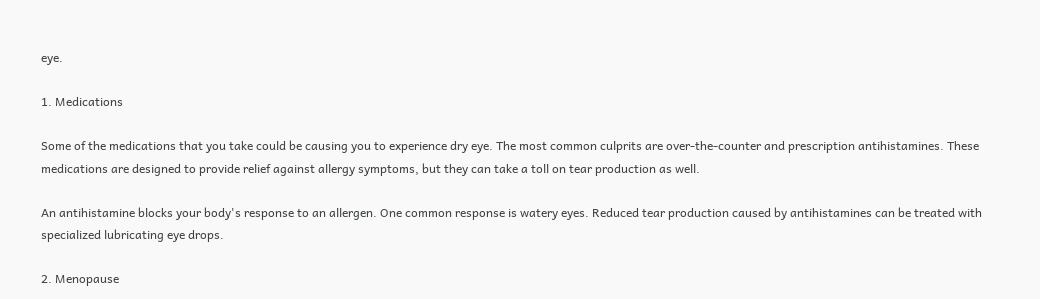eye.

1. Medications

Some of the medications that you take could be causing you to experience dry eye. The most common culprits are over-the-counter and prescription antihistamines. These medications are designed to provide relief against allergy symptoms, but they can take a toll on tear production as well.

An antihistamine blocks your body's response to an allergen. One common response is watery eyes. Reduced tear production caused by antihistamines can be treated with specialized lubricating eye drops.

2. Menopause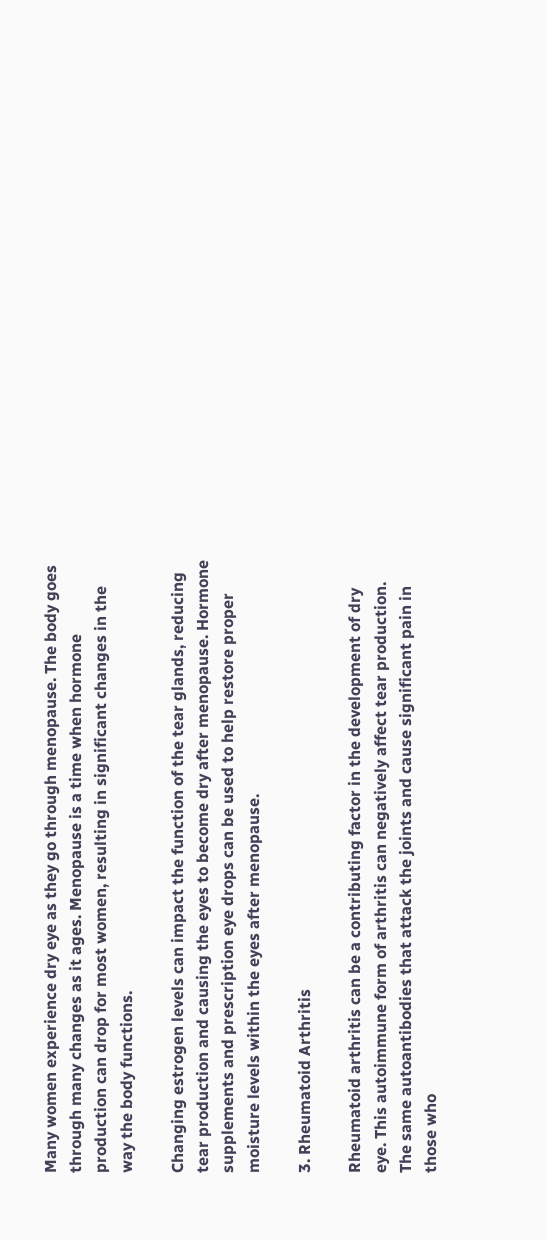Many women experience dry eye as they go through menopause. The body goes through many changes as it ages. Menopause is a time when hormone production can drop for most women, resulting in significant changes in the way the body functions.

Changing estrogen levels can impact the function of the tear glands, reducing tear production and causing the eyes to become dry after menopause. Hormone supplements and prescription eye drops can be used to help restore proper moisture levels within the eyes after menopause.

3. Rheumatoid Arthritis

Rheumatoid arthritis can be a contributing factor in the development of dry eye. This autoimmune form of arthritis can negatively affect tear production. The same autoantibodies that attack the joints and cause significant pain in those who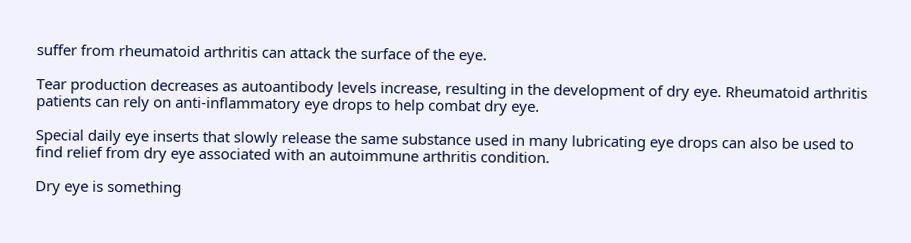suffer from rheumatoid arthritis can attack the surface of the eye.

Tear production decreases as autoantibody levels increase, resulting in the development of dry eye. Rheumatoid arthritis patients can rely on anti-inflammatory eye drops to help combat dry eye.

Special daily eye inserts that slowly release the same substance used in many lubricating eye drops can also be used to find relief from dry eye associated with an autoimmune arthritis condition.

Dry eye is something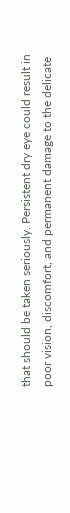that should be taken seriously. Persistent dry eye could result in poor vision, discomfort, and permanent damage to the delicate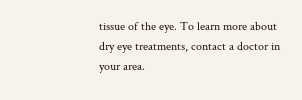tissue of the eye. To learn more about dry eye treatments, contact a doctor in your area.